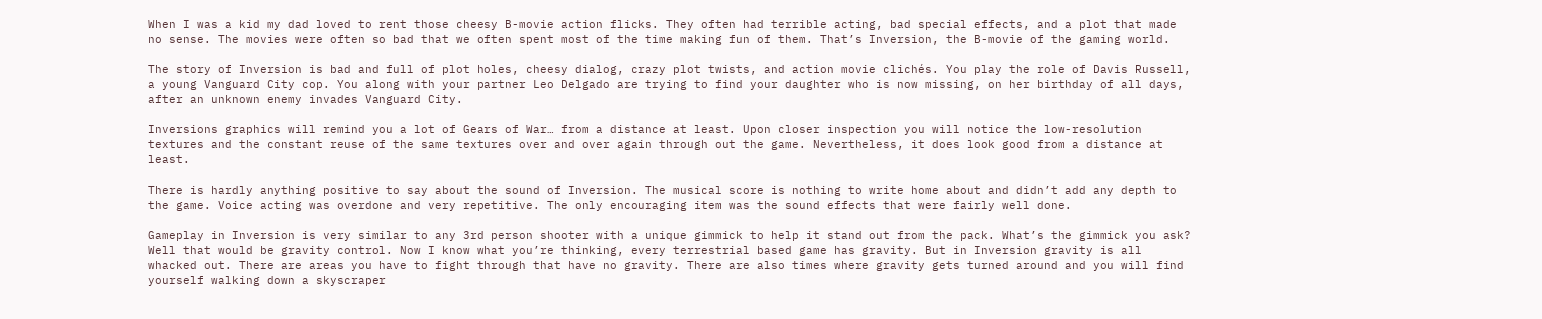When I was a kid my dad loved to rent those cheesy B-movie action flicks. They often had terrible acting, bad special effects, and a plot that made no sense. The movies were often so bad that we often spent most of the time making fun of them. That’s Inversion, the B-movie of the gaming world.

The story of Inversion is bad and full of plot holes, cheesy dialog, crazy plot twists, and action movie clichés. You play the role of Davis Russell, a young Vanguard City cop. You along with your partner Leo Delgado are trying to find your daughter who is now missing, on her birthday of all days, after an unknown enemy invades Vanguard City.

Inversions graphics will remind you a lot of Gears of War… from a distance at least. Upon closer inspection you will notice the low-resolution textures and the constant reuse of the same textures over and over again through out the game. Nevertheless, it does look good from a distance at least.

There is hardly anything positive to say about the sound of Inversion. The musical score is nothing to write home about and didn’t add any depth to the game. Voice acting was overdone and very repetitive. The only encouraging item was the sound effects that were fairly well done.

Gameplay in Inversion is very similar to any 3rd person shooter with a unique gimmick to help it stand out from the pack. What’s the gimmick you ask? Well that would be gravity control. Now I know what you’re thinking, every terrestrial based game has gravity. But in Inversion gravity is all whacked out. There are areas you have to fight through that have no gravity. There are also times where gravity gets turned around and you will find yourself walking down a skyscraper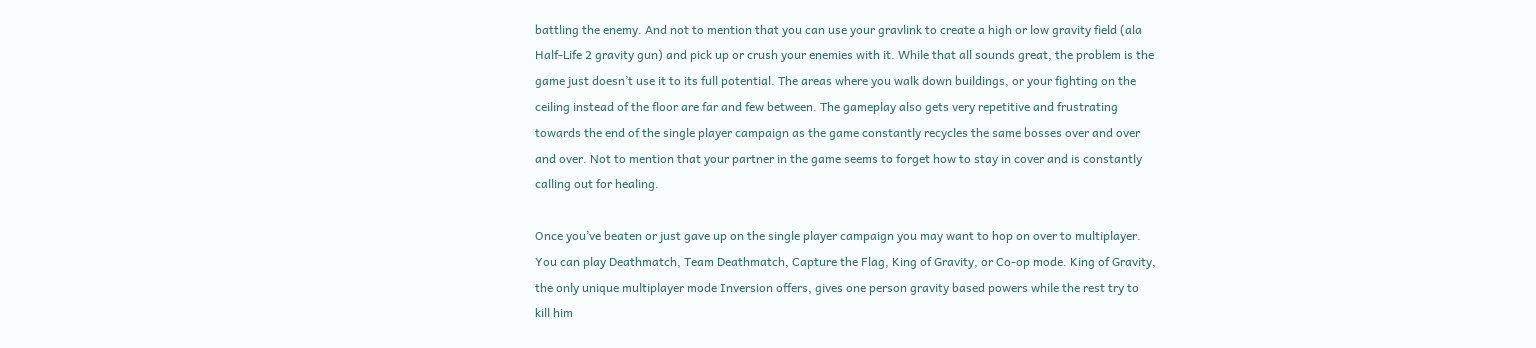battling the enemy. And not to mention that you can use your gravlink to create a high or low gravity field (ala Half-Life 2 gravity gun) and pick up or crush your enemies with it. While that all sounds great, the problem is the game just doesn’t use it to its full potential. The areas where you walk down buildings, or your fighting on the ceiling instead of the floor are far and few between. The gameplay also gets very repetitive and frustrating towards the end of the single player campaign as the game constantly recycles the same bosses over and over and over. Not to mention that your partner in the game seems to forget how to stay in cover and is constantly calling out for healing.

Once you’ve beaten or just gave up on the single player campaign you may want to hop on over to multiplayer. You can play Deathmatch, Team Deathmatch, Capture the Flag, King of Gravity, or Co-op mode. King of Gravity, the only unique multiplayer mode Inversion offers, gives one person gravity based powers while the rest try to kill him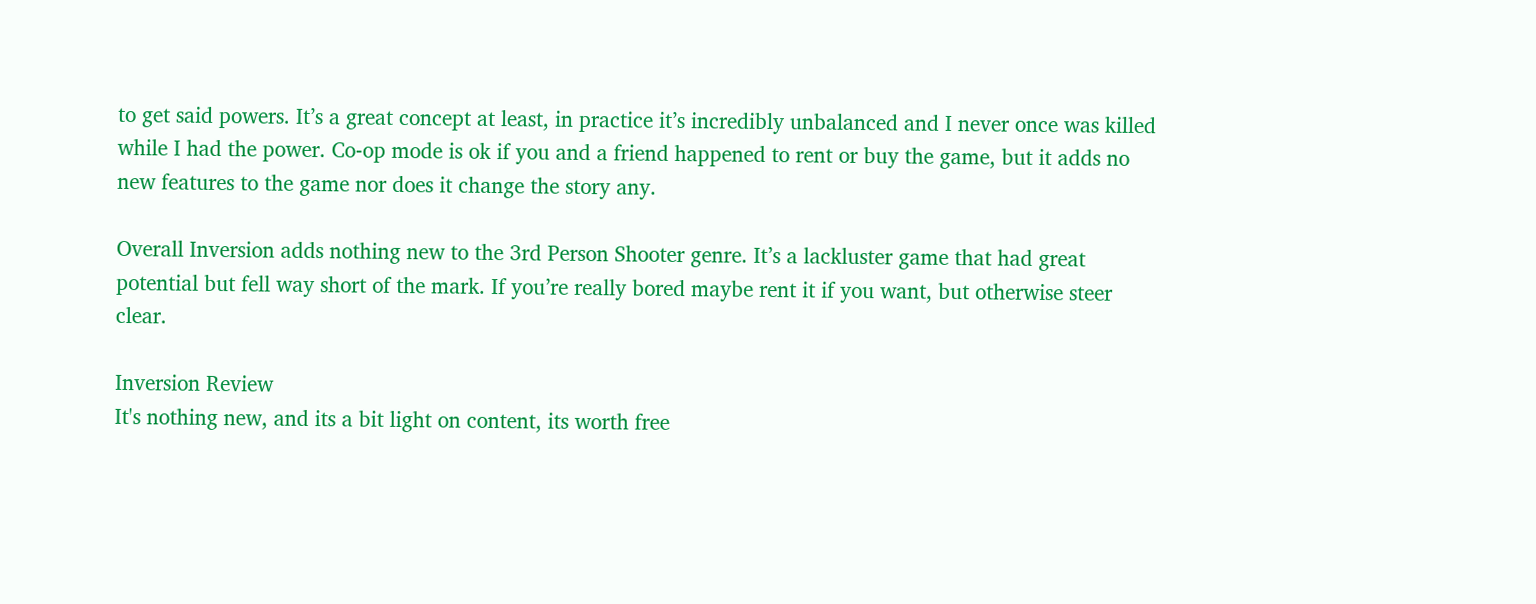to get said powers. It’s a great concept at least, in practice it’s incredibly unbalanced and I never once was killed while I had the power. Co-op mode is ok if you and a friend happened to rent or buy the game, but it adds no new features to the game nor does it change the story any.

Overall Inversion adds nothing new to the 3rd Person Shooter genre. It’s a lackluster game that had great potential but fell way short of the mark. If you’re really bored maybe rent it if you want, but otherwise steer clear.

Inversion Review
It's nothing new, and its a bit light on content, its worth free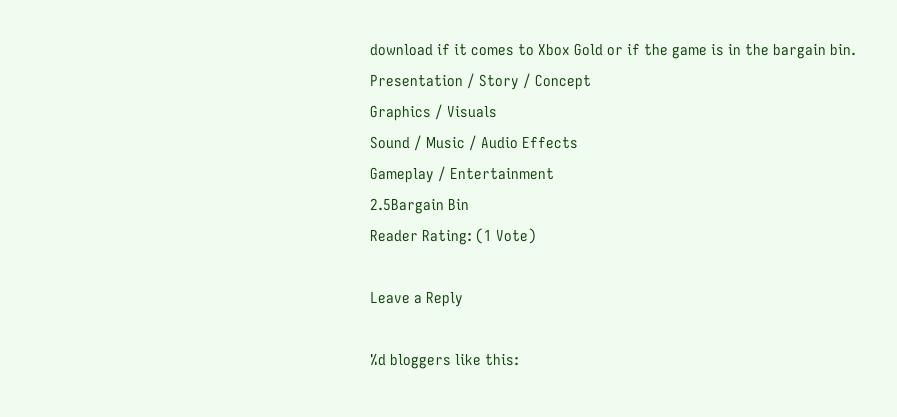download if it comes to Xbox Gold or if the game is in the bargain bin.
Presentation / Story / Concept
Graphics / Visuals
Sound / Music / Audio Effects
Gameplay / Entertainment
2.5Bargain Bin
Reader Rating: (1 Vote)

Leave a Reply

%d bloggers like this: